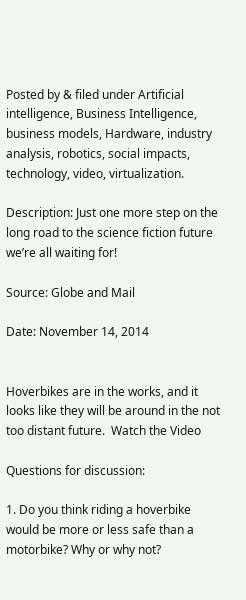Posted by & filed under Artificial intelligence, Business Intelligence, business models, Hardware, industry analysis, robotics, social impacts, technology, video, virtualization.

Description: Just one more step on the long road to the science fiction future we’re all waiting for!

Source: Globe and Mail

Date: November 14, 2014


Hoverbikes are in the works, and it looks like they will be around in the not too distant future.  Watch the Video

Questions for discussion:

1. Do you think riding a hoverbike would be more or less safe than a motorbike? Why or why not?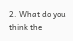2. What do you think the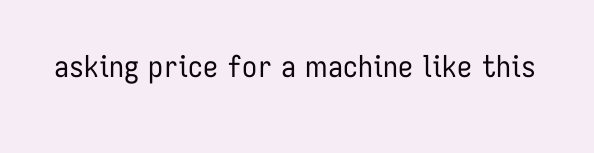asking price for a machine like this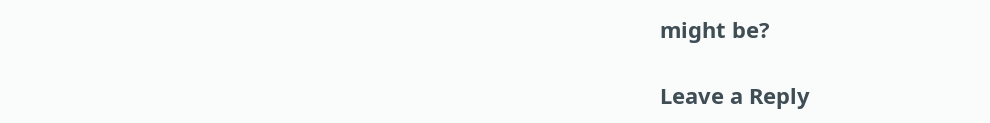might be?

Leave a Reply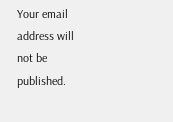Your email address will not be published.